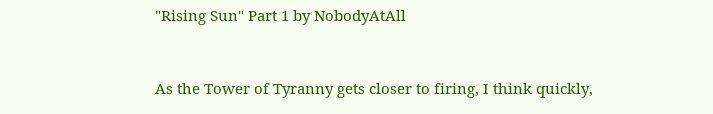"Rising Sun" Part 1 by NobodyAtAll


As the Tower of Tyranny gets closer to firing, I think quickly,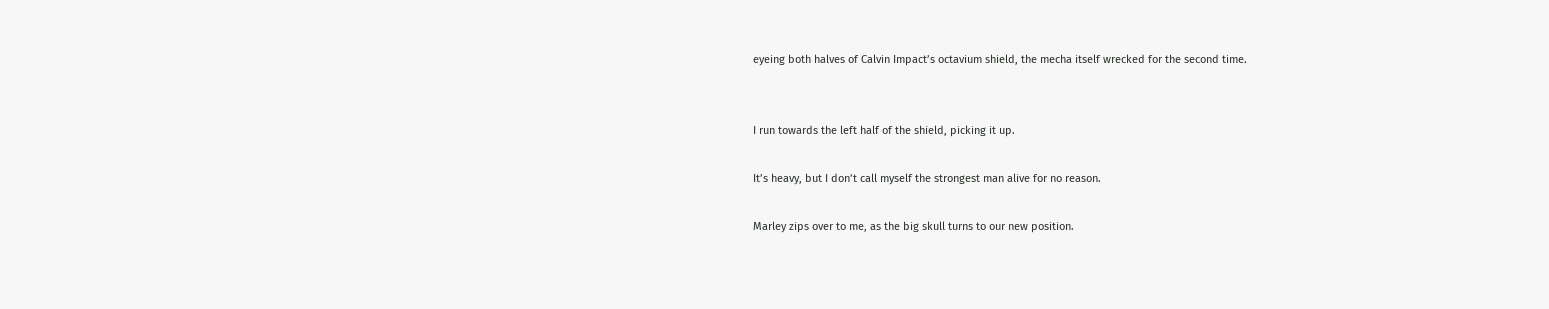eyeing both halves of Calvin Impact’s octavium shield, the mecha itself wrecked for the second time.


I run towards the left half of the shield, picking it up.

It’s heavy, but I don’t call myself the strongest man alive for no reason.

Marley zips over to me, as the big skull turns to our new position.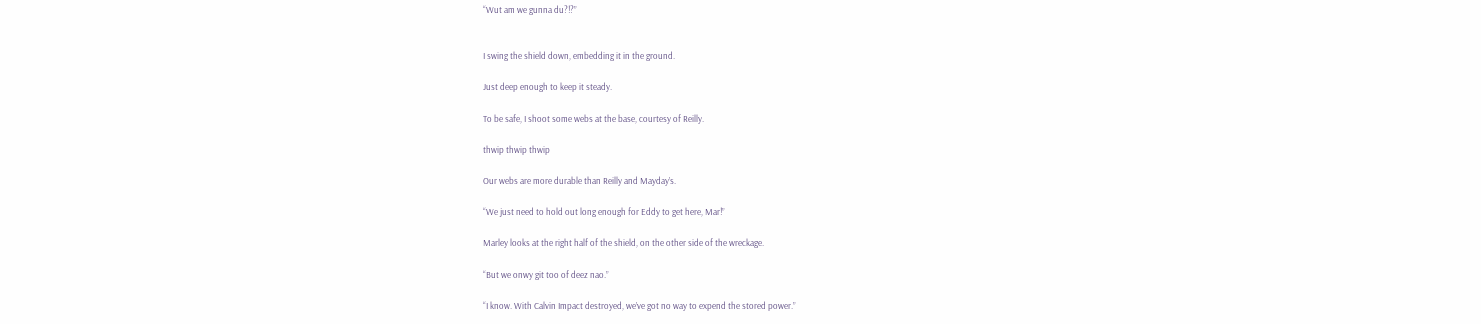“Wut am we gunna du?!?”


I swing the shield down, embedding it in the ground.

Just deep enough to keep it steady.

To be safe, I shoot some webs at the base, courtesy of Reilly.

thwip thwip thwip

Our webs are more durable than Reilly and Mayday’s.

“We just need to hold out long enough for Eddy to get here, Mar!”

Marley looks at the right half of the shield, on the other side of the wreckage.

“But we onwy git too of deez nao.”

“I know. With Calvin Impact destroyed, we’ve got no way to expend the stored power.”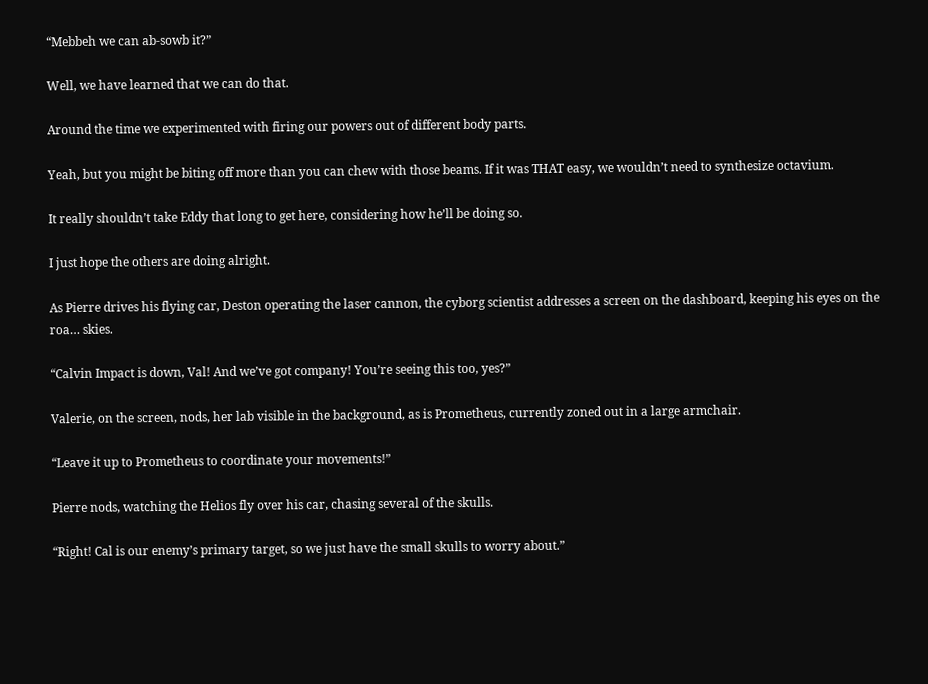“Mebbeh we can ab-sowb it?”

Well, we have learned that we can do that.

Around the time we experimented with firing our powers out of different body parts.

Yeah, but you might be biting off more than you can chew with those beams. If it was THAT easy, we wouldn’t need to synthesize octavium.

It really shouldn’t take Eddy that long to get here, considering how he’ll be doing so.

I just hope the others are doing alright.

As Pierre drives his flying car, Deston operating the laser cannon, the cyborg scientist addresses a screen on the dashboard, keeping his eyes on the roa… skies.

“Calvin Impact is down, Val! And we’ve got company! You’re seeing this too, yes?”

Valerie, on the screen, nods, her lab visible in the background, as is Prometheus, currently zoned out in a large armchair.

“Leave it up to Prometheus to coordinate your movements!”

Pierre nods, watching the Helios fly over his car, chasing several of the skulls.

“Right! Cal is our enemy’s primary target, so we just have the small skulls to worry about.”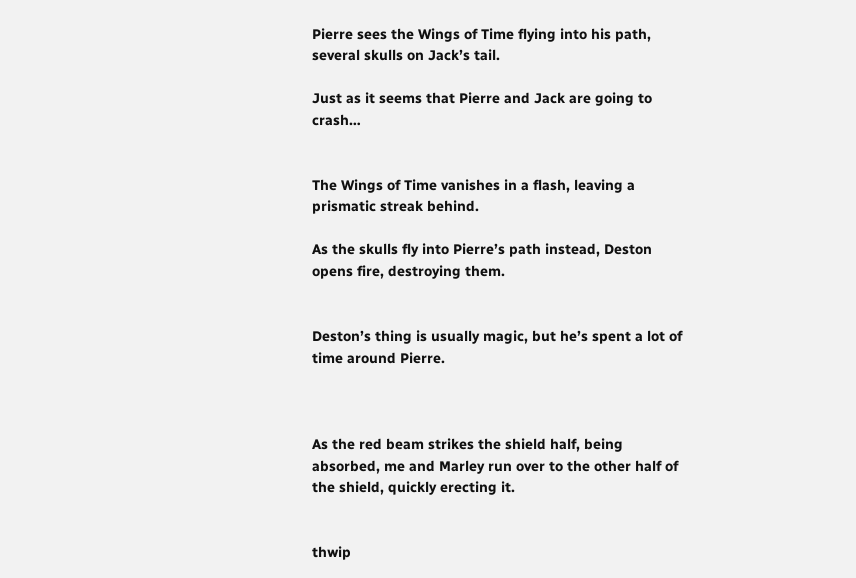Pierre sees the Wings of Time flying into his path, several skulls on Jack’s tail.

Just as it seems that Pierre and Jack are going to crash…


The Wings of Time vanishes in a flash, leaving a prismatic streak behind.

As the skulls fly into Pierre’s path instead, Deston opens fire, destroying them.


Deston’s thing is usually magic, but he’s spent a lot of time around Pierre.



As the red beam strikes the shield half, being absorbed, me and Marley run over to the other half of the shield, quickly erecting it.


thwip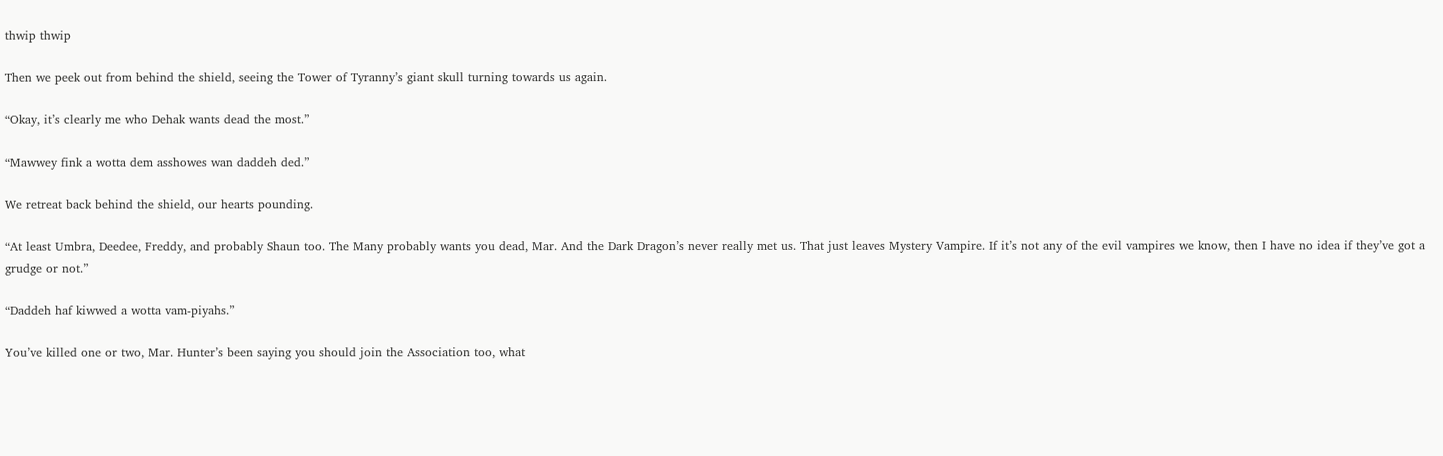thwip thwip

Then we peek out from behind the shield, seeing the Tower of Tyranny’s giant skull turning towards us again.

“Okay, it’s clearly me who Dehak wants dead the most.”

“Mawwey fink a wotta dem asshowes wan daddeh ded.”

We retreat back behind the shield, our hearts pounding.

“At least Umbra, Deedee, Freddy, and probably Shaun too. The Many probably wants you dead, Mar. And the Dark Dragon’s never really met us. That just leaves Mystery Vampire. If it’s not any of the evil vampires we know, then I have no idea if they’ve got a grudge or not.”

“Daddeh haf kiwwed a wotta vam-piyahs.”

You’ve killed one or two, Mar. Hunter’s been saying you should join the Association too, what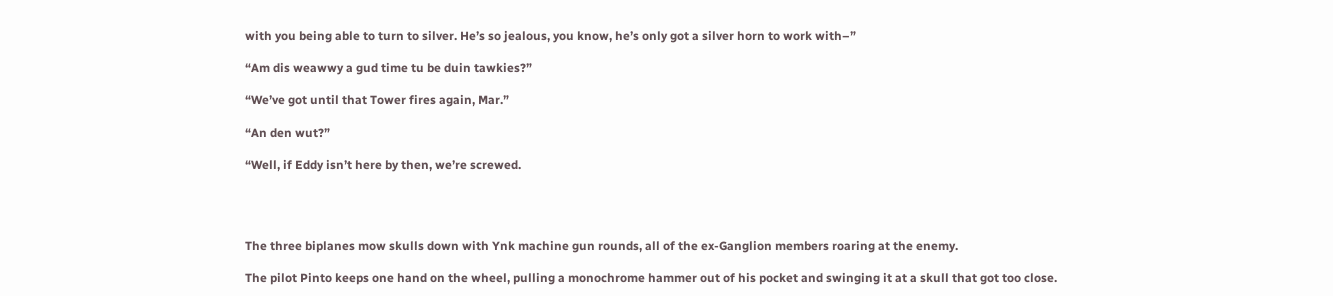with you being able to turn to silver. He’s so jealous, you know, he’s only got a silver horn to work with–”

“Am dis weawwy a gud time tu be duin tawkies?”

“We’ve got until that Tower fires again, Mar.”

“An den wut?”

“Well, if Eddy isn’t here by then, we’re screwed.




The three biplanes mow skulls down with Ynk machine gun rounds, all of the ex-Ganglion members roaring at the enemy.

The pilot Pinto keeps one hand on the wheel, pulling a monochrome hammer out of his pocket and swinging it at a skull that got too close.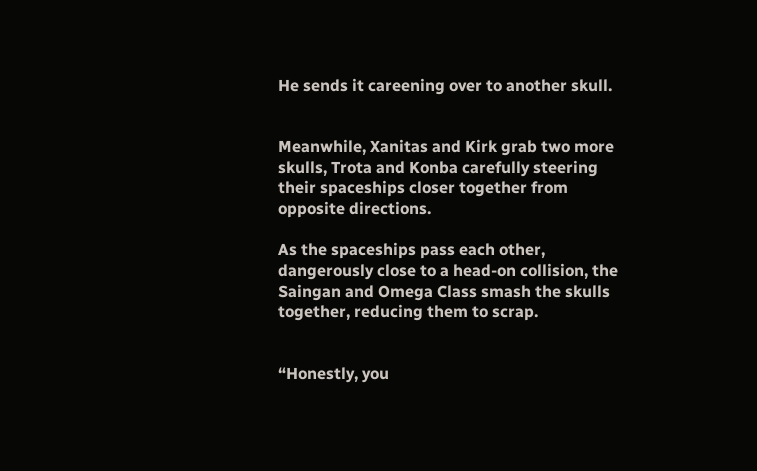He sends it careening over to another skull.


Meanwhile, Xanitas and Kirk grab two more skulls, Trota and Konba carefully steering their spaceships closer together from opposite directions.

As the spaceships pass each other, dangerously close to a head-on collision, the Saingan and Omega Class smash the skulls together, reducing them to scrap.


“Honestly, you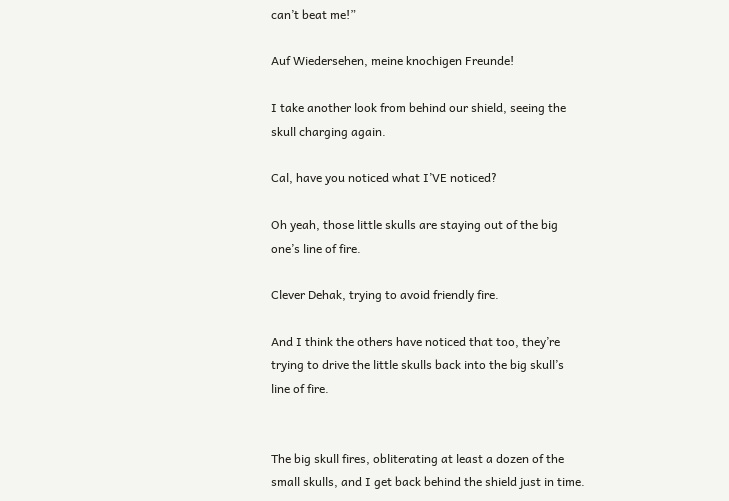can’t beat me!”

Auf Wiedersehen, meine knochigen Freunde!

I take another look from behind our shield, seeing the skull charging again.

Cal, have you noticed what I’VE noticed?

Oh yeah, those little skulls are staying out of the big one’s line of fire.

Clever Dehak, trying to avoid friendly fire.

And I think the others have noticed that too, they’re trying to drive the little skulls back into the big skull’s line of fire.


The big skull fires, obliterating at least a dozen of the small skulls, and I get back behind the shield just in time.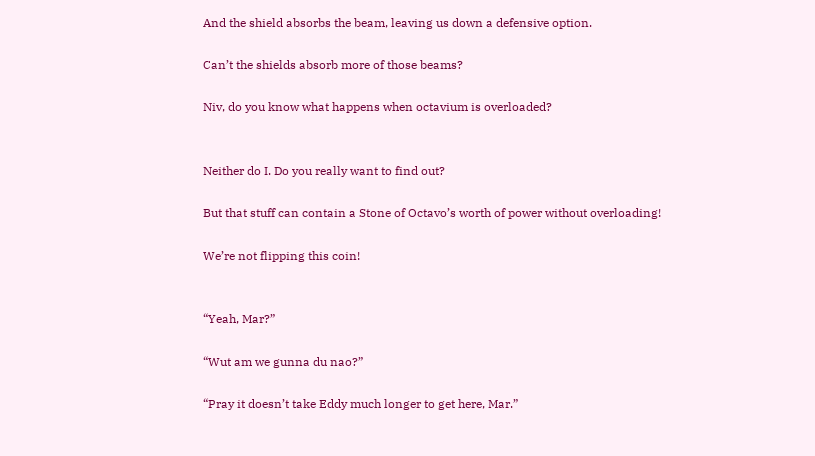And the shield absorbs the beam, leaving us down a defensive option.

Can’t the shields absorb more of those beams?

Niv, do you know what happens when octavium is overloaded?


Neither do I. Do you really want to find out?

But that stuff can contain a Stone of Octavo’s worth of power without overloading!

We’re not flipping this coin!


“Yeah, Mar?”

“Wut am we gunna du nao?”

“Pray it doesn’t take Eddy much longer to get here, Mar.”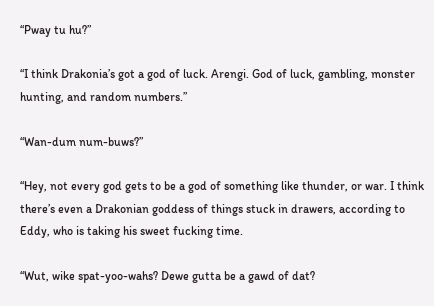“Pway tu hu?”

“I think Drakonia’s got a god of luck. Arengi. God of luck, gambling, monster hunting, and random numbers.”

“Wan-dum num-buws?”

“Hey, not every god gets to be a god of something like thunder, or war. I think there’s even a Drakonian goddess of things stuck in drawers, according to Eddy, who is taking his sweet fucking time.

“Wut, wike spat-yoo-wahs? Dewe gutta be a gawd of dat?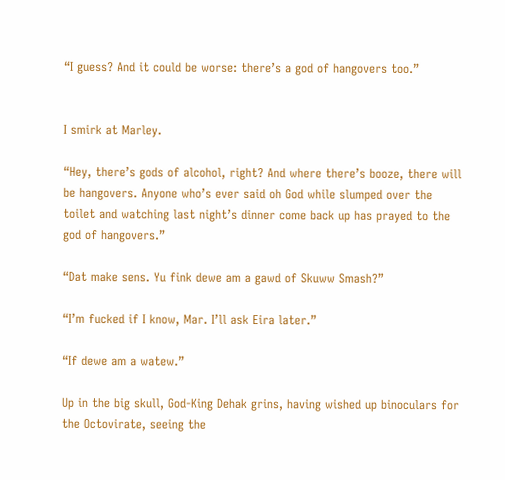“I guess? And it could be worse: there’s a god of hangovers too.”


I smirk at Marley.

“Hey, there’s gods of alcohol, right? And where there’s booze, there will be hangovers. Anyone who’s ever said oh God while slumped over the toilet and watching last night’s dinner come back up has prayed to the god of hangovers.”

“Dat make sens. Yu fink dewe am a gawd of Skuww Smash?”

“I’m fucked if I know, Mar. I’ll ask Eira later.”

“If dewe am a watew.”

Up in the big skull, God-King Dehak grins, having wished up binoculars for the Octovirate, seeing the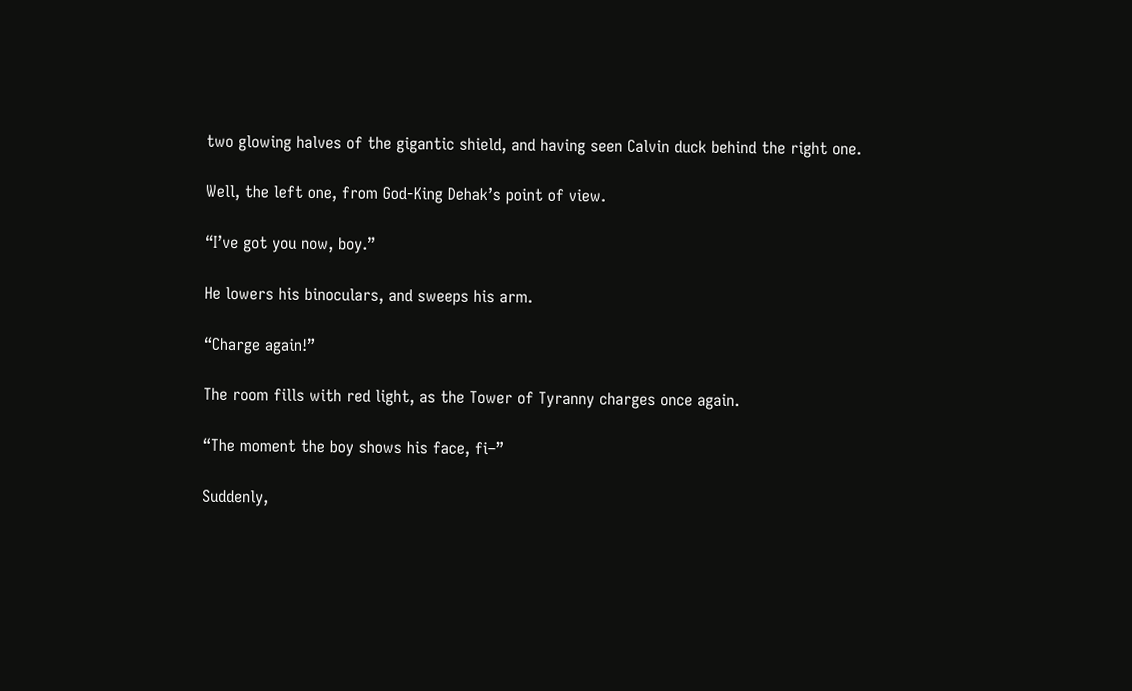two glowing halves of the gigantic shield, and having seen Calvin duck behind the right one.

Well, the left one, from God-King Dehak’s point of view.

“I’ve got you now, boy.”

He lowers his binoculars, and sweeps his arm.

“Charge again!”

The room fills with red light, as the Tower of Tyranny charges once again.

“The moment the boy shows his face, fi–”

Suddenly,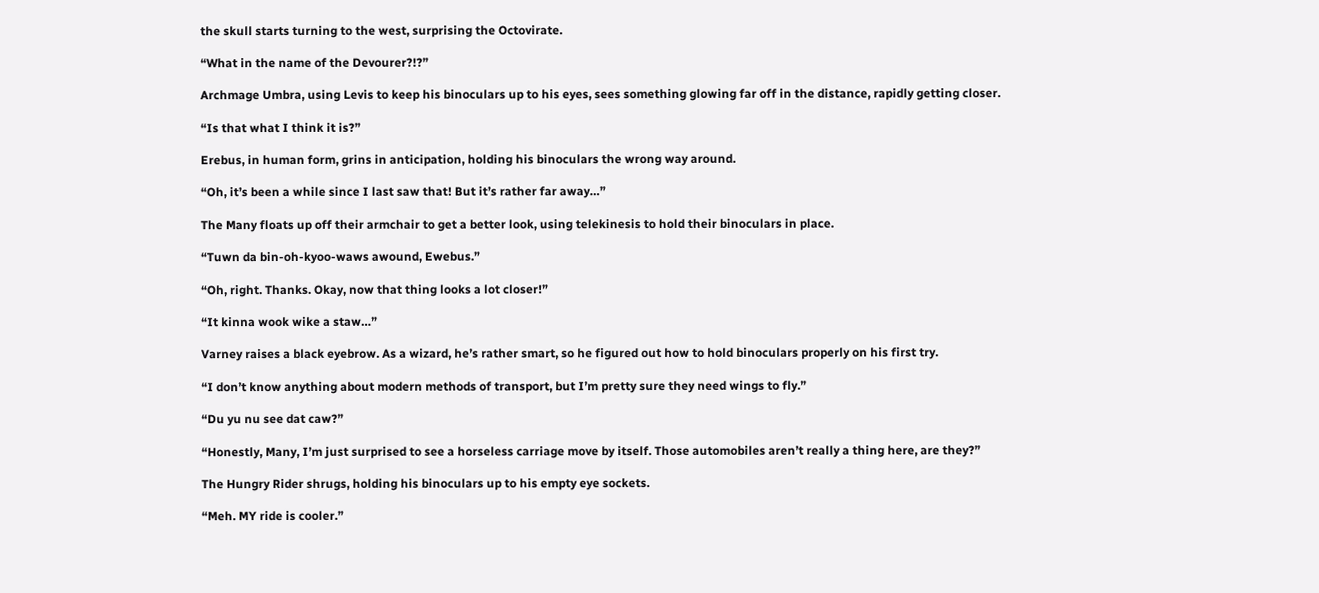the skull starts turning to the west, surprising the Octovirate.

“What in the name of the Devourer?!?”

Archmage Umbra, using Levis to keep his binoculars up to his eyes, sees something glowing far off in the distance, rapidly getting closer.

“Is that what I think it is?”

Erebus, in human form, grins in anticipation, holding his binoculars the wrong way around.

“Oh, it’s been a while since I last saw that! But it’s rather far away…”

The Many floats up off their armchair to get a better look, using telekinesis to hold their binoculars in place.

“Tuwn da bin-oh-kyoo-waws awound, Ewebus.”

“Oh, right. Thanks. Okay, now that thing looks a lot closer!”

“It kinna wook wike a staw…”

Varney raises a black eyebrow. As a wizard, he’s rather smart, so he figured out how to hold binoculars properly on his first try.

“I don’t know anything about modern methods of transport, but I’m pretty sure they need wings to fly.”

“Du yu nu see dat caw?”

“Honestly, Many, I’m just surprised to see a horseless carriage move by itself. Those automobiles aren’t really a thing here, are they?”

The Hungry Rider shrugs, holding his binoculars up to his empty eye sockets.

“Meh. MY ride is cooler.”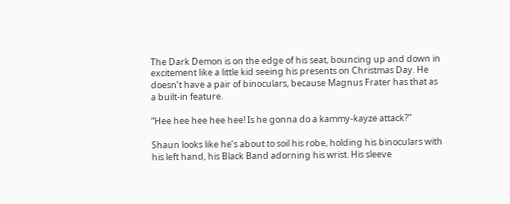The Dark Demon is on the edge of his seat, bouncing up and down in excitement like a little kid seeing his presents on Christmas Day. He doesn’t have a pair of binoculars, because Magnus Frater has that as a built-in feature.

“Hee hee hee hee hee! Is he gonna do a kammy-kayze attack?”

Shaun looks like he’s about to soil his robe, holding his binoculars with his left hand, his Black Band adorning his wrist. His sleeve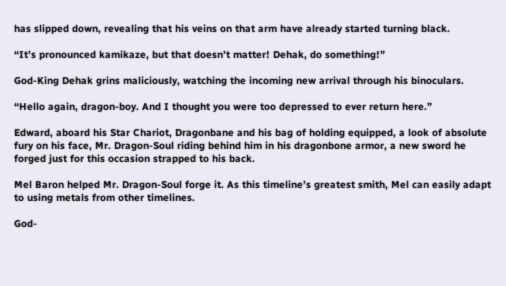has slipped down, revealing that his veins on that arm have already started turning black.

“It’s pronounced kamikaze, but that doesn’t matter! Dehak, do something!”

God-King Dehak grins maliciously, watching the incoming new arrival through his binoculars.

“Hello again, dragon-boy. And I thought you were too depressed to ever return here.”

Edward, aboard his Star Chariot, Dragonbane and his bag of holding equipped, a look of absolute fury on his face, Mr. Dragon-Soul riding behind him in his dragonbone armor, a new sword he forged just for this occasion strapped to his back.

Mel Baron helped Mr. Dragon-Soul forge it. As this timeline’s greatest smith, Mel can easily adapt to using metals from other timelines.

God-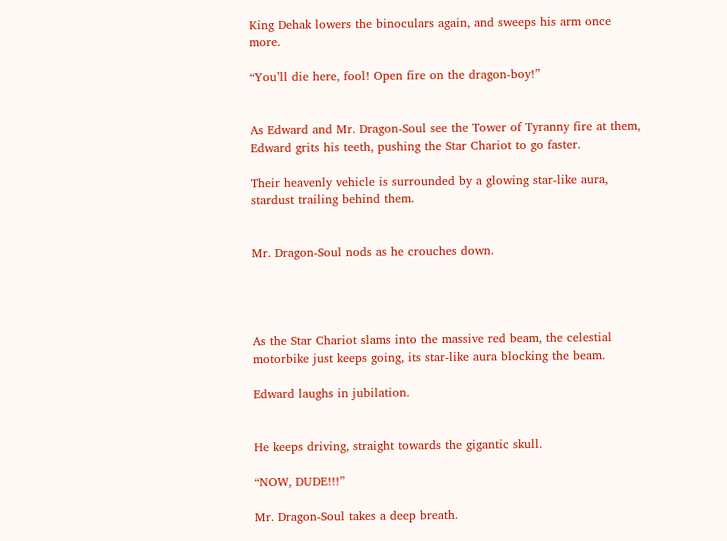King Dehak lowers the binoculars again, and sweeps his arm once more.

“You’ll die here, fool! Open fire on the dragon-boy!”


As Edward and Mr. Dragon-Soul see the Tower of Tyranny fire at them, Edward grits his teeth, pushing the Star Chariot to go faster.

Their heavenly vehicle is surrounded by a glowing star-like aura, stardust trailing behind them.


Mr. Dragon-Soul nods as he crouches down.




As the Star Chariot slams into the massive red beam, the celestial motorbike just keeps going, its star-like aura blocking the beam.

Edward laughs in jubilation.


He keeps driving, straight towards the gigantic skull.

“NOW, DUDE!!!”

Mr. Dragon-Soul takes a deep breath.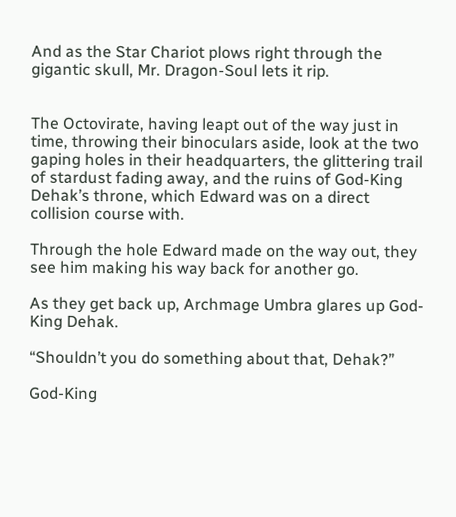And as the Star Chariot plows right through the gigantic skull, Mr. Dragon-Soul lets it rip.


The Octovirate, having leapt out of the way just in time, throwing their binoculars aside, look at the two gaping holes in their headquarters, the glittering trail of stardust fading away, and the ruins of God-King Dehak’s throne, which Edward was on a direct collision course with.

Through the hole Edward made on the way out, they see him making his way back for another go.

As they get back up, Archmage Umbra glares up God-King Dehak.

“Shouldn’t you do something about that, Dehak?”

God-King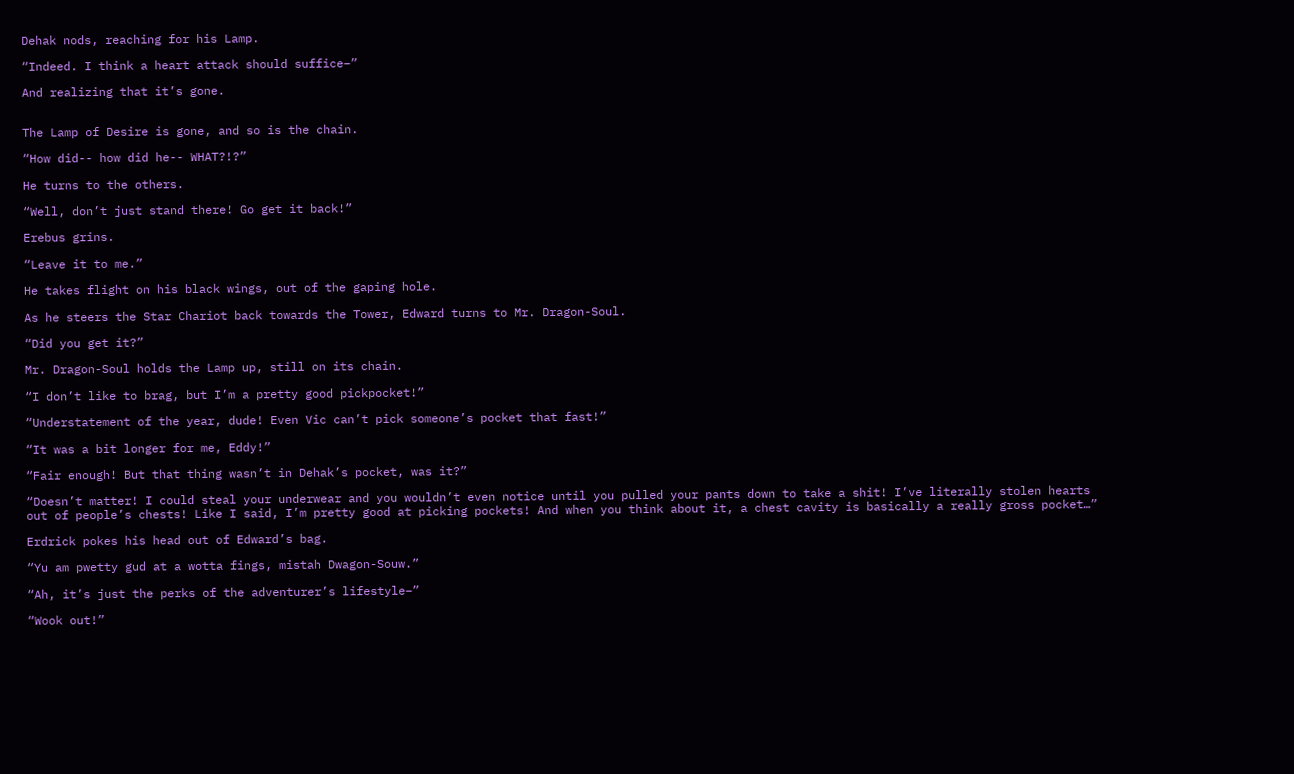Dehak nods, reaching for his Lamp.

“Indeed. I think a heart attack should suffice–”

And realizing that it’s gone.


The Lamp of Desire is gone, and so is the chain.

“How did-- how did he-- WHAT?!?”

He turns to the others.

“Well, don’t just stand there! Go get it back!”

Erebus grins.

“Leave it to me.”

He takes flight on his black wings, out of the gaping hole.

As he steers the Star Chariot back towards the Tower, Edward turns to Mr. Dragon-Soul.

“Did you get it?”

Mr. Dragon-Soul holds the Lamp up, still on its chain.

“I don’t like to brag, but I’m a pretty good pickpocket!”

“Understatement of the year, dude! Even Vic can’t pick someone’s pocket that fast!”

“It was a bit longer for me, Eddy!”

“Fair enough! But that thing wasn’t in Dehak’s pocket, was it?”

“Doesn’t matter! I could steal your underwear and you wouldn’t even notice until you pulled your pants down to take a shit! I’ve literally stolen hearts out of people’s chests! Like I said, I’m pretty good at picking pockets! And when you think about it, a chest cavity is basically a really gross pocket…”

Erdrick pokes his head out of Edward’s bag.

“Yu am pwetty gud at a wotta fings, mistah Dwagon-Souw.”

“Ah, it’s just the perks of the adventurer’s lifestyle–”

“Wook out!”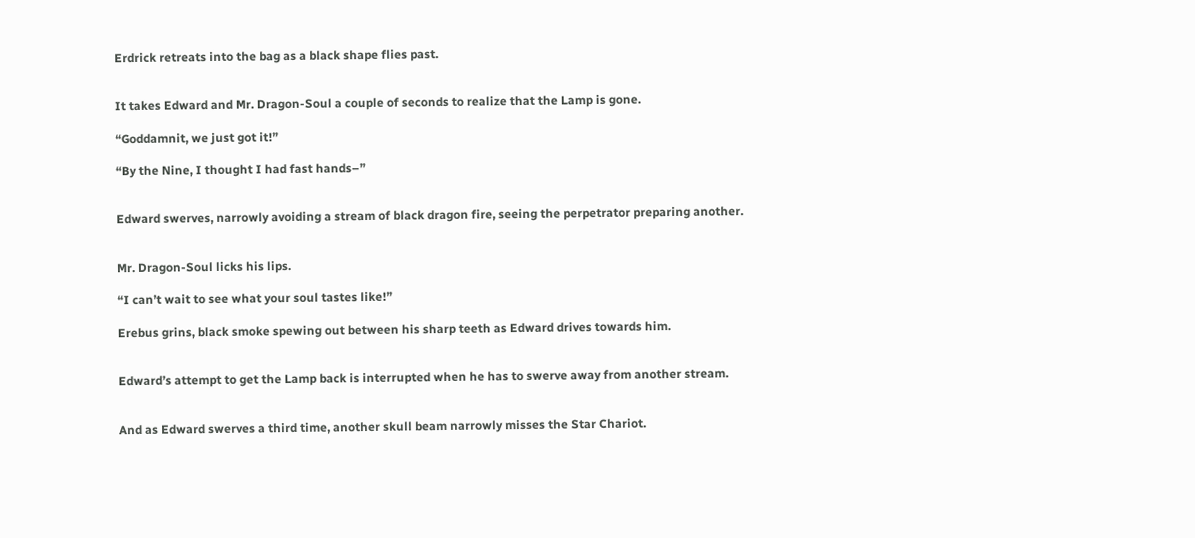Erdrick retreats into the bag as a black shape flies past.


It takes Edward and Mr. Dragon-Soul a couple of seconds to realize that the Lamp is gone.

“Goddamnit, we just got it!”

“By the Nine, I thought I had fast hands–”


Edward swerves, narrowly avoiding a stream of black dragon fire, seeing the perpetrator preparing another.


Mr. Dragon-Soul licks his lips.

“I can’t wait to see what your soul tastes like!”

Erebus grins, black smoke spewing out between his sharp teeth as Edward drives towards him.


Edward’s attempt to get the Lamp back is interrupted when he has to swerve away from another stream.


And as Edward swerves a third time, another skull beam narrowly misses the Star Chariot.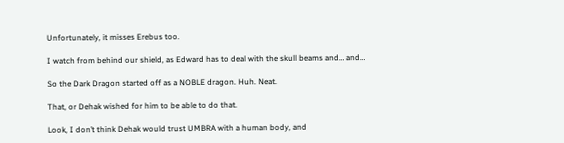Unfortunately, it misses Erebus too.

I watch from behind our shield, as Edward has to deal with the skull beams and… and…

So the Dark Dragon started off as a NOBLE dragon. Huh. Neat.

That, or Dehak wished for him to be able to do that.

Look, I don’t think Dehak would trust UMBRA with a human body, and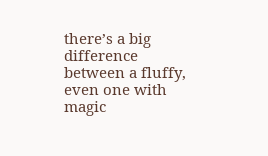there’s a big difference between a fluffy, even one with magic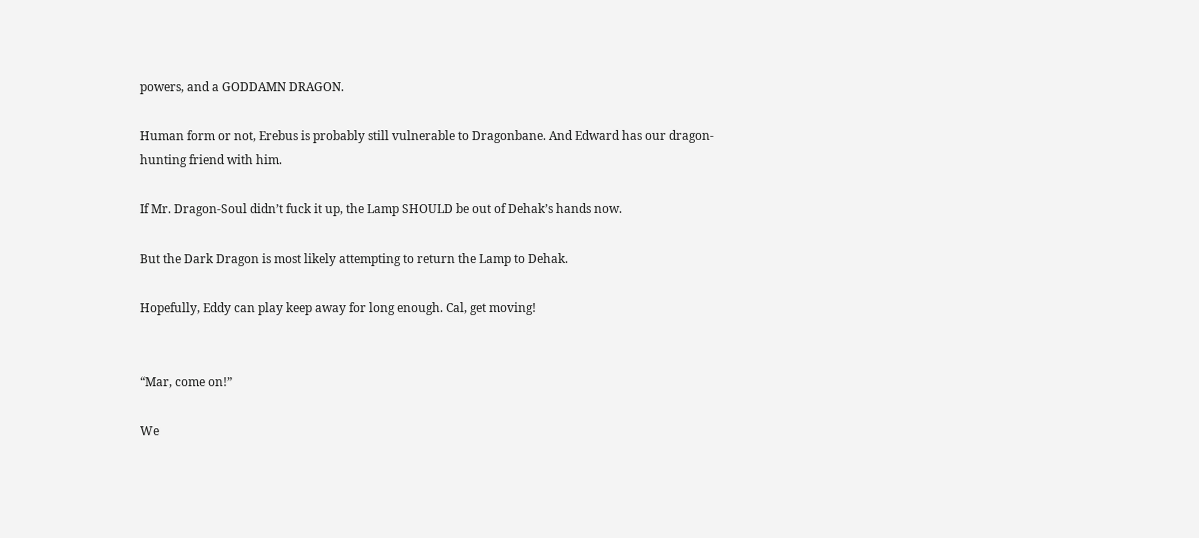powers, and a GODDAMN DRAGON.

Human form or not, Erebus is probably still vulnerable to Dragonbane. And Edward has our dragon-hunting friend with him.

If Mr. Dragon-Soul didn’t fuck it up, the Lamp SHOULD be out of Dehak’s hands now.

But the Dark Dragon is most likely attempting to return the Lamp to Dehak.

Hopefully, Eddy can play keep away for long enough. Cal, get moving!


“Mar, come on!”

We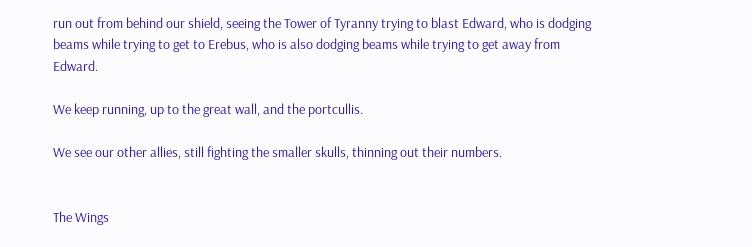run out from behind our shield, seeing the Tower of Tyranny trying to blast Edward, who is dodging beams while trying to get to Erebus, who is also dodging beams while trying to get away from Edward.

We keep running, up to the great wall, and the portcullis.

We see our other allies, still fighting the smaller skulls, thinning out their numbers.


The Wings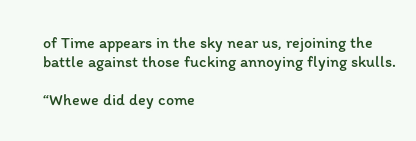of Time appears in the sky near us, rejoining the battle against those fucking annoying flying skulls.

“Whewe did dey come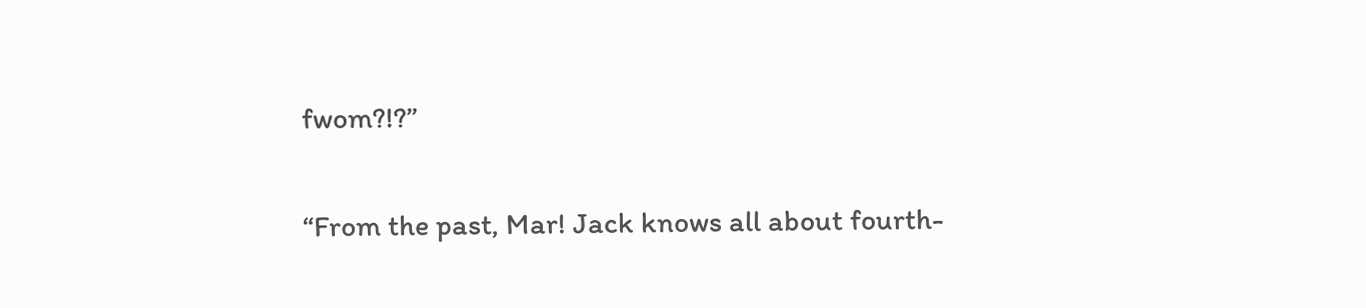fwom?!?”

“From the past, Mar! Jack knows all about fourth-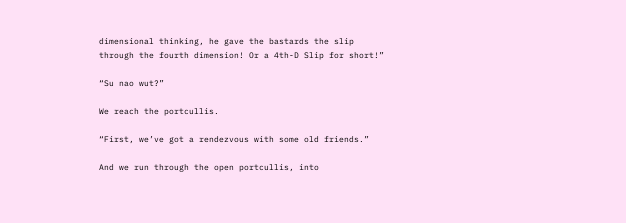dimensional thinking, he gave the bastards the slip through the fourth dimension! Or a 4th-D Slip for short!”

“Su nao wut?”

We reach the portcullis.

“First, we’ve got a rendezvous with some old friends.”

And we run through the open portcullis, into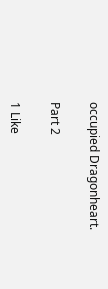occupied Dragonheart.

Part 2

1 Like